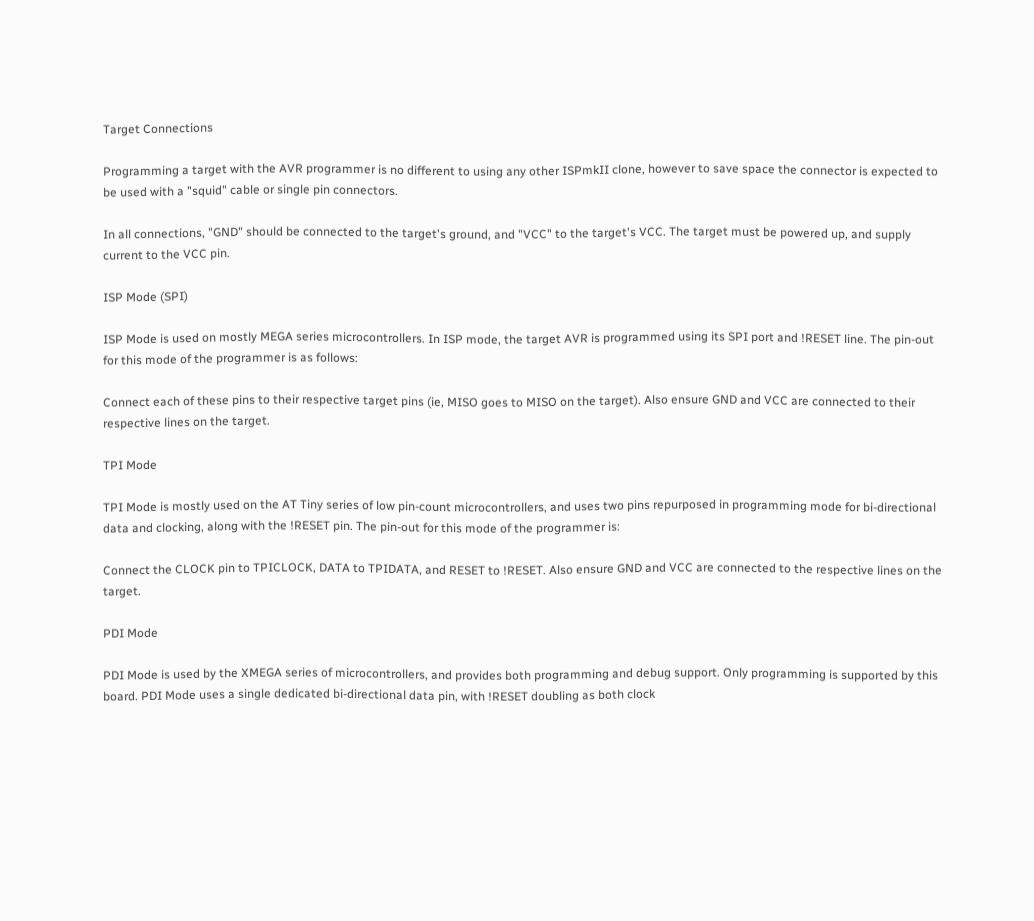Target Connections

Programming a target with the AVR programmer is no different to using any other ISPmkII clone, however to save space the connector is expected to be used with a "squid" cable or single pin connectors.

In all connections, "GND" should be connected to the target's ground, and "VCC" to the target's VCC. The target must be powered up, and supply current to the VCC pin.

ISP Mode (SPI)

ISP Mode is used on mostly MEGA series microcontrollers. In ISP mode, the target AVR is programmed using its SPI port and !RESET line. The pin-out for this mode of the programmer is as follows:

Connect each of these pins to their respective target pins (ie, MISO goes to MISO on the target). Also ensure GND and VCC are connected to their respective lines on the target.

TPI Mode

TPI Mode is mostly used on the AT Tiny series of low pin-count microcontrollers, and uses two pins repurposed in programming mode for bi-directional data and clocking, along with the !RESET pin. The pin-out for this mode of the programmer is:

Connect the CLOCK pin to TPICLOCK, DATA to TPIDATA, and RESET to !RESET. Also ensure GND and VCC are connected to the respective lines on the target.

PDI Mode

PDI Mode is used by the XMEGA series of microcontrollers, and provides both programming and debug support. Only programming is supported by this board. PDI Mode uses a single dedicated bi-directional data pin, with !RESET doubling as both clock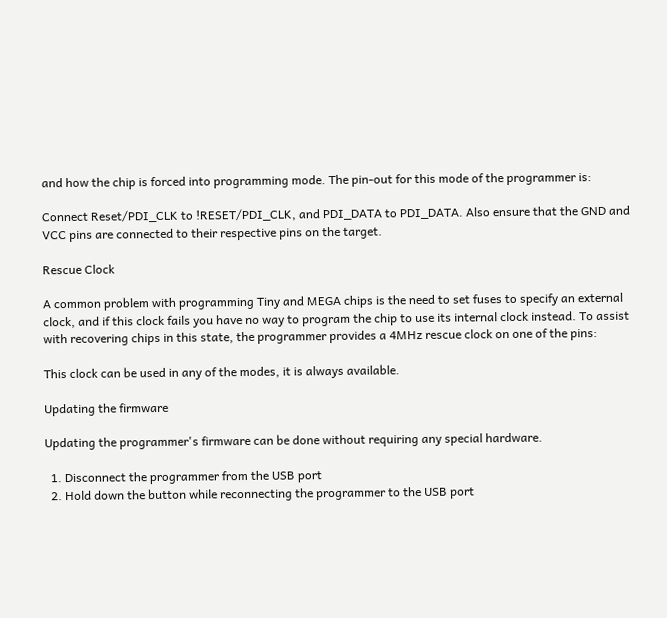and how the chip is forced into programming mode. The pin-out for this mode of the programmer is:

Connect Reset/PDI_CLK to !RESET/PDI_CLK, and PDI_DATA to PDI_DATA. Also ensure that the GND and VCC pins are connected to their respective pins on the target.

Rescue Clock

A common problem with programming Tiny and MEGA chips is the need to set fuses to specify an external clock, and if this clock fails you have no way to program the chip to use its internal clock instead. To assist with recovering chips in this state, the programmer provides a 4MHz rescue clock on one of the pins:

This clock can be used in any of the modes, it is always available.

Updating the firmware

Updating the programmer's firmware can be done without requiring any special hardware.

  1. Disconnect the programmer from the USB port
  2. Hold down the button while reconnecting the programmer to the USB port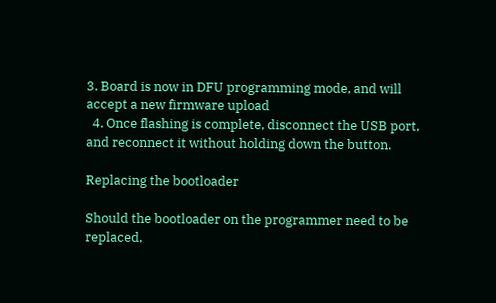3. Board is now in DFU programming mode, and will accept a new firmware upload
  4. Once flashing is complete, disconnect the USB port, and reconnect it without holding down the button.

Replacing the bootloader

Should the bootloader on the programmer need to be replaced,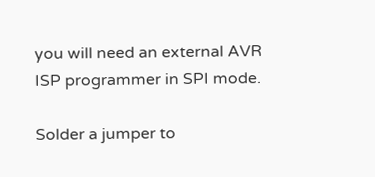you will need an external AVR ISP programmer in SPI mode.

Solder a jumper to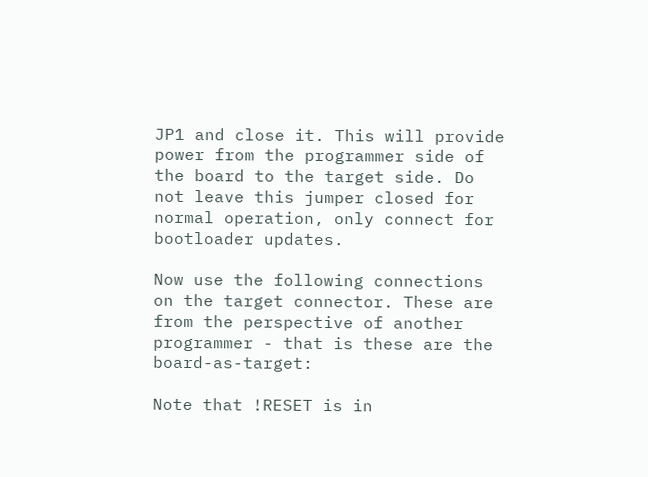JP1 and close it. This will provide power from the programmer side of the board to the target side. Do not leave this jumper closed for normal operation, only connect for bootloader updates.

Now use the following connections on the target connector. These are from the perspective of another programmer - that is these are the board-as-target:

Note that !RESET is in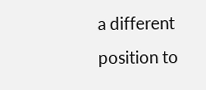a different position to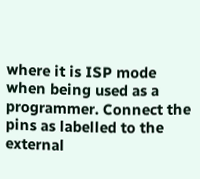where it is ISP mode when being used as a programmer. Connect the pins as labelled to the external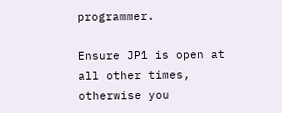programmer.

Ensure JP1 is open at all other times, otherwise you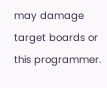may damage target boards or this programmer.